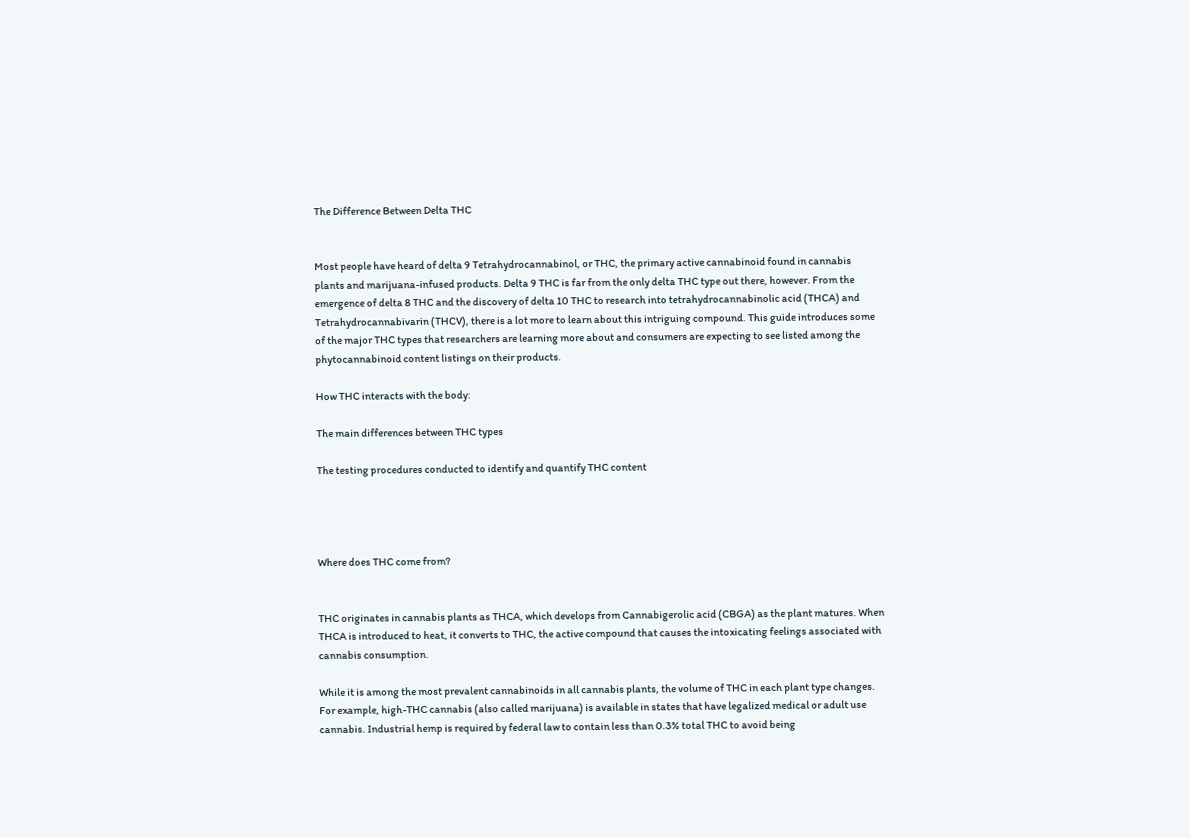The Difference Between Delta THC


Most people have heard of delta 9 Tetrahydrocannabinol, or THC, the primary active cannabinoid found in cannabis plants and marijuana-infused products. Delta 9 THC is far from the only delta THC type out there, however. From the emergence of delta 8 THC and the discovery of delta 10 THC to research into tetrahydrocannabinolic acid (THCA) and Tetrahydrocannabivarin (THCV), there is a lot more to learn about this intriguing compound. This guide introduces some of the major THC types that researchers are learning more about and consumers are expecting to see listed among the phytocannabinoid content listings on their products.

How THC interacts with the body:

The main differences between THC types

The testing procedures conducted to identify and quantify THC content




Where does THC come from?


THC originates in cannabis plants as THCA, which develops from Cannabigerolic acid (CBGA) as the plant matures. When THCA is introduced to heat, it converts to THC, the active compound that causes the intoxicating feelings associated with cannabis consumption.

While it is among the most prevalent cannabinoids in all cannabis plants, the volume of THC in each plant type changes. For example, high-THC cannabis (also called marijuana) is available in states that have legalized medical or adult use cannabis. Industrial hemp is required by federal law to contain less than 0.3% total THC to avoid being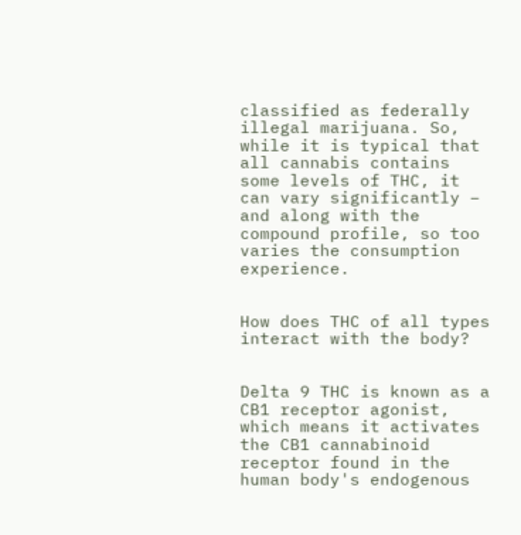classified as federally illegal marijuana. So, while it is typical that all cannabis contains some levels of THC, it can vary significantly – and along with the compound profile, so too varies the consumption experience.


How does THC of all types interact with the body?


Delta 9 THC is known as a CB1 receptor agonist, which means it activates the CB1 cannabinoid receptor found in the human body's endogenous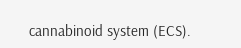cannabinoid system (ECS).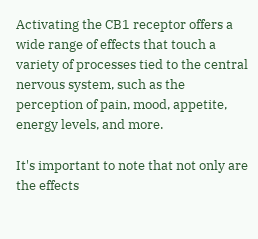Activating the CB1 receptor offers a wide range of effects that touch a variety of processes tied to the central nervous system, such as the perception of pain, mood, appetite, energy levels, and more.

It's important to note that not only are the effects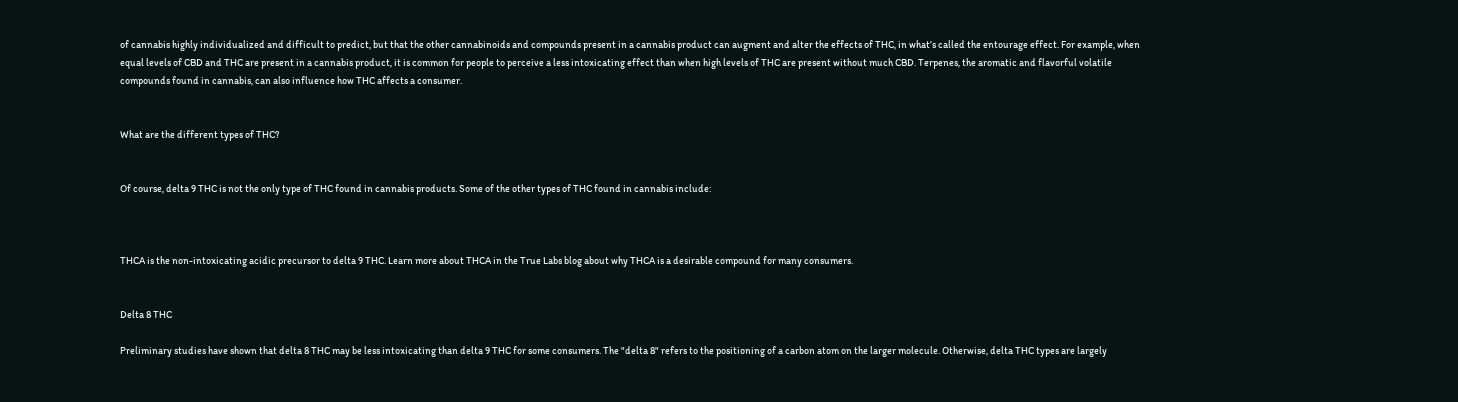of cannabis highly individualized and difficult to predict, but that the other cannabinoids and compounds present in a cannabis product can augment and alter the effects of THC, in what’s called the entourage effect. For example, when equal levels of CBD and THC are present in a cannabis product, it is common for people to perceive a less intoxicating effect than when high levels of THC are present without much CBD. Terpenes, the aromatic and flavorful volatile compounds found in cannabis, can also influence how THC affects a consumer.


What are the different types of THC?


Of course, delta 9 THC is not the only type of THC found in cannabis products. Some of the other types of THC found in cannabis include:



THCA is the non-intoxicating acidic precursor to delta 9 THC. Learn more about THCA in the True Labs blog about why THCA is a desirable compound for many consumers.


Delta 8 THC

Preliminary studies have shown that delta 8 THC may be less intoxicating than delta 9 THC for some consumers. The "delta 8" refers to the positioning of a carbon atom on the larger molecule. Otherwise, delta THC types are largely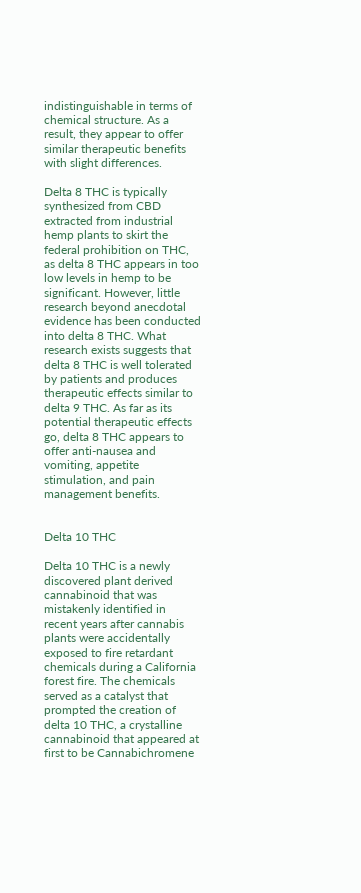indistinguishable in terms of chemical structure. As a result, they appear to offer similar therapeutic benefits with slight differences.

Delta 8 THC is typically synthesized from CBD extracted from industrial hemp plants to skirt the federal prohibition on THC, as delta 8 THC appears in too low levels in hemp to be significant. However, little research beyond anecdotal evidence has been conducted into delta 8 THC. What research exists suggests that delta 8 THC is well tolerated by patients and produces therapeutic effects similar to delta 9 THC. As far as its potential therapeutic effects go, delta 8 THC appears to offer anti-nausea and vomiting, appetite stimulation, and pain management benefits.


Delta 10 THC

Delta 10 THC is a newly discovered plant derived cannabinoid that was mistakenly identified in recent years after cannabis plants were accidentally exposed to fire retardant chemicals during a California forest fire. The chemicals served as a catalyst that prompted the creation of delta 10 THC, a crystalline cannabinoid that appeared at first to be Cannabichromene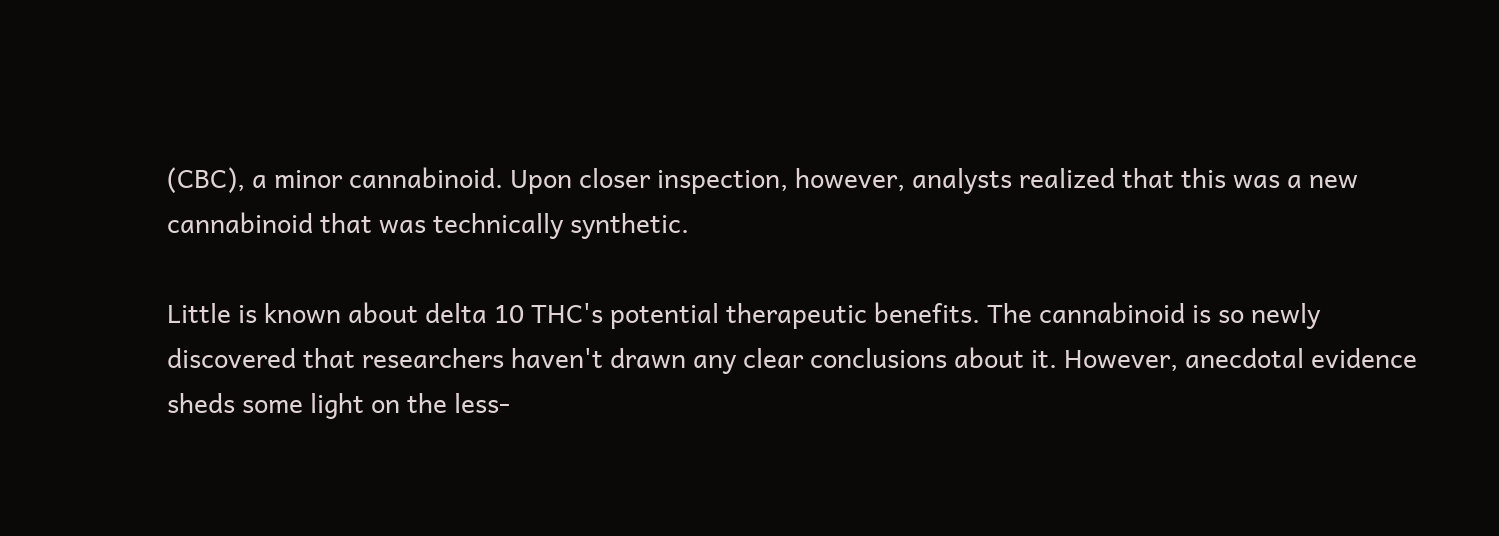(CBC), a minor cannabinoid. Upon closer inspection, however, analysts realized that this was a new cannabinoid that was technically synthetic.

Little is known about delta 10 THC's potential therapeutic benefits. The cannabinoid is so newly discovered that researchers haven't drawn any clear conclusions about it. However, anecdotal evidence sheds some light on the less-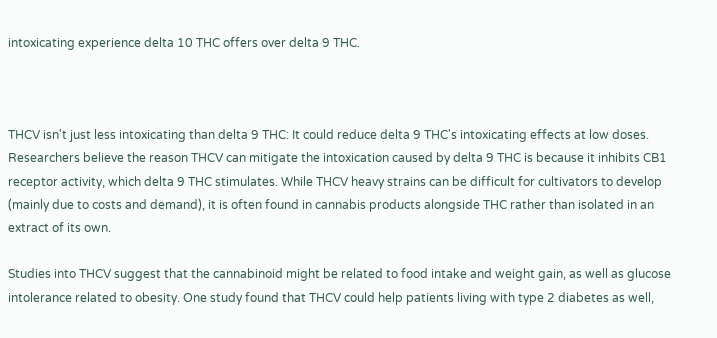intoxicating experience delta 10 THC offers over delta 9 THC.



THCV isn't just less intoxicating than delta 9 THC: It could reduce delta 9 THC's intoxicating effects at low doses. Researchers believe the reason THCV can mitigate the intoxication caused by delta 9 THC is because it inhibits CB1 receptor activity, which delta 9 THC stimulates. While THCV heavy strains can be difficult for cultivators to develop (mainly due to costs and demand), it is often found in cannabis products alongside THC rather than isolated in an extract of its own.

Studies into THCV suggest that the cannabinoid might be related to food intake and weight gain, as well as glucose intolerance related to obesity. One study found that THCV could help patients living with type 2 diabetes as well,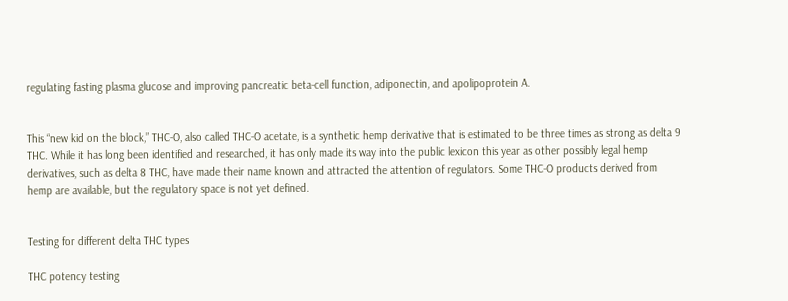regulating fasting plasma glucose and improving pancreatic beta-cell function, adiponectin, and apolipoprotein A.


This “new kid on the block,” THC-O, also called THC-O acetate, is a synthetic hemp derivative that is estimated to be three times as strong as delta 9 THC. While it has long been identified and researched, it has only made its way into the public lexicon this year as other possibly legal hemp derivatives, such as delta 8 THC, have made their name known and attracted the attention of regulators. Some THC-O products derived from hemp are available, but the regulatory space is not yet defined.


Testing for different delta THC types

THC potency testing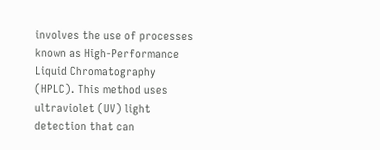involves the use of processes known as High-Performance Liquid Chromatography (HPLC). This method uses ultraviolet (UV) light detection that can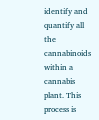identify and quantify all the cannabinoids within a cannabis plant. This process is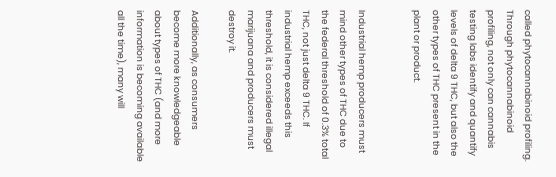called phytocannabinoid profiling. Through phytocannabinoid profiling, not only can cannabis testing labs identify and quantify levels of delta 9 THC, but also the other types of THC present in the plant or product.


Industrial hemp producers must mind other types of THC due to the federal threshold of 0.3% total THC, not just delta 9 THC. If industrial hemp exceeds this threshold, it is considered illegal marijuana and producers must destroy it.

Additionally, as consumers become more knowledgeable about types of THC (and more information is becoming available all the time), many will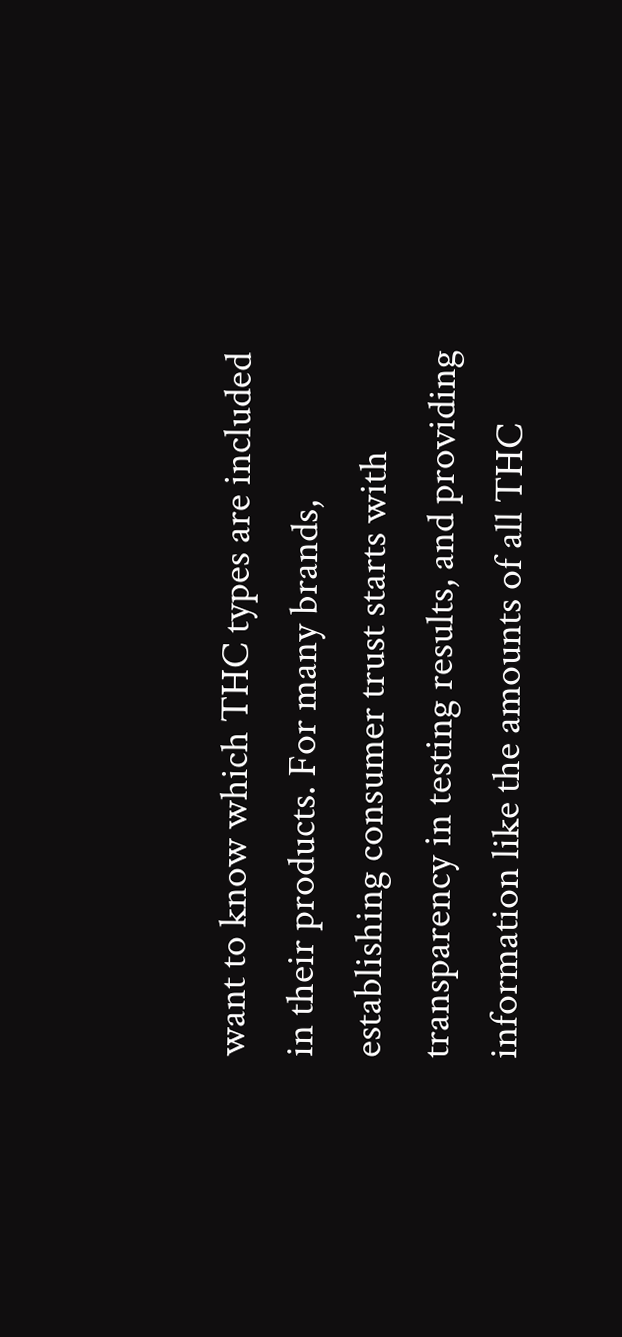want to know which THC types are included in their products. For many brands, establishing consumer trust starts with transparency in testing results, and providing information like the amounts of all THC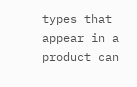types that appear in a product can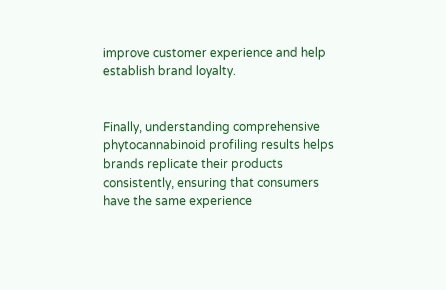improve customer experience and help establish brand loyalty.


Finally, understanding comprehensive phytocannabinoid profiling results helps brands replicate their products consistently, ensuring that consumers have the same experience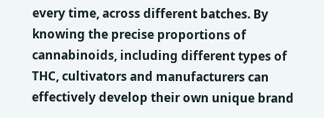every time, across different batches. By knowing the precise proportions of cannabinoids, including different types of THC, cultivators and manufacturers can effectively develop their own unique brand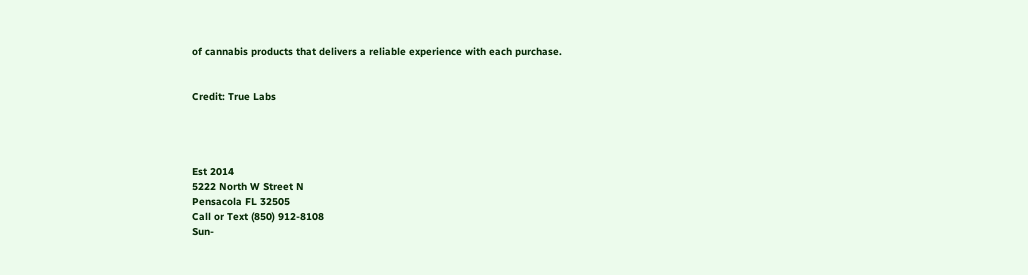of cannabis products that delivers a reliable experience with each purchase.


Credit: True Labs




Est 2014
5222 North W Street N
Pensacola FL 32505
Call or Text (850) 912-8108
Sun-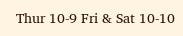Thur 10-9 Fri & Sat 10-10